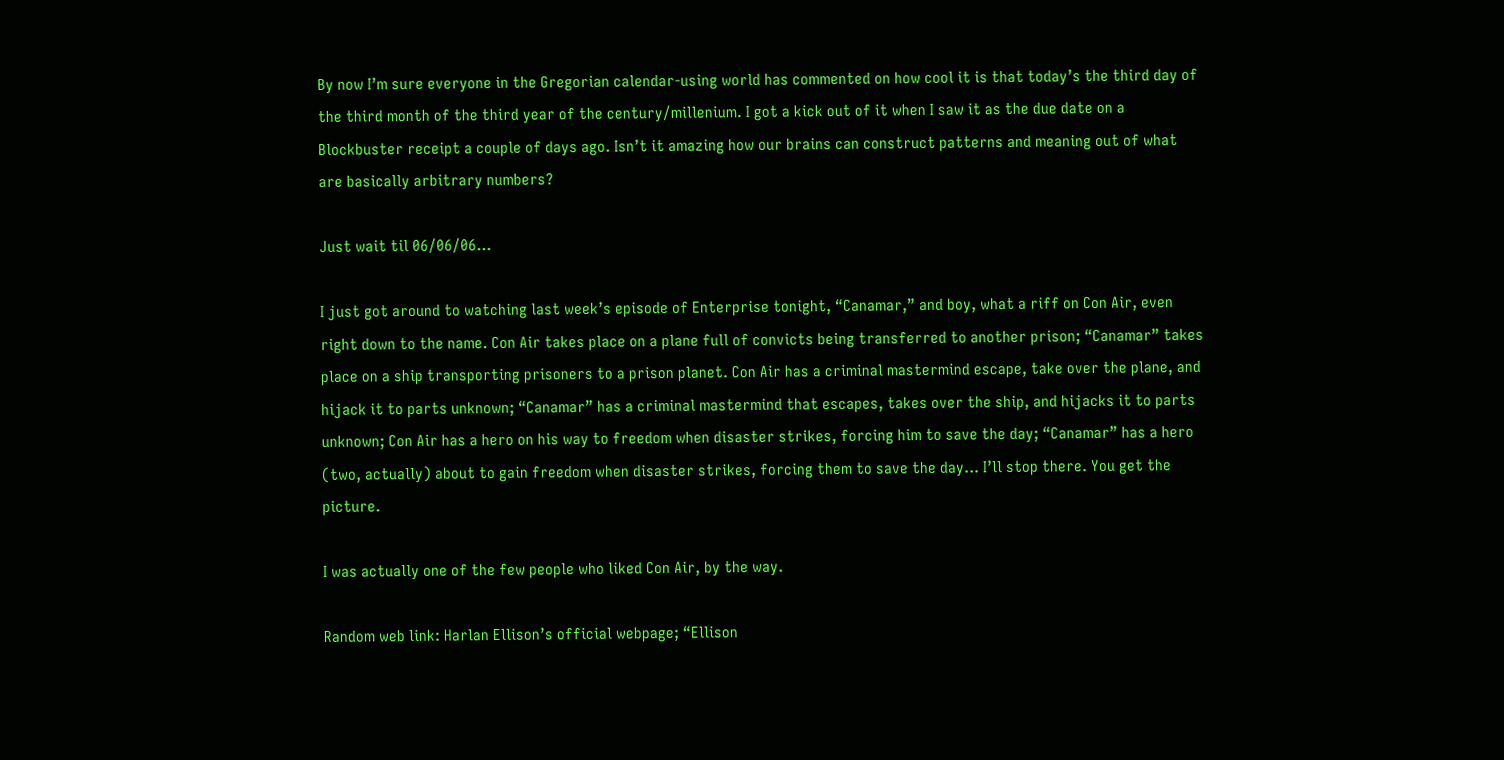By now I’m sure everyone in the Gregorian calendar-using world has commented on how cool it is that today’s the third day of the third month of the third year of the century/millenium. I got a kick out of it when I saw it as the due date on a Blockbuster receipt a couple of days ago. Isn’t it amazing how our brains can construct patterns and meaning out of what are basically arbitrary numbers?

Just wait til 06/06/06…

I just got around to watching last week’s episode of Enterprise tonight, “Canamar,” and boy, what a riff on Con Air, even right down to the name. Con Air takes place on a plane full of convicts being transferred to another prison; “Canamar” takes place on a ship transporting prisoners to a prison planet. Con Air has a criminal mastermind escape, take over the plane, and hijack it to parts unknown; “Canamar” has a criminal mastermind that escapes, takes over the ship, and hijacks it to parts unknown; Con Air has a hero on his way to freedom when disaster strikes, forcing him to save the day; “Canamar” has a hero (two, actually) about to gain freedom when disaster strikes, forcing them to save the day… I’ll stop there. You get the picture.

I was actually one of the few people who liked Con Air, by the way.

Random web link: Harlan Ellison’s official webpage; “Ellison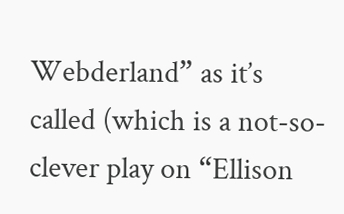Webderland” as it’s called (which is a not-so-clever play on “Ellison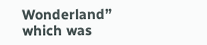Wonderland” which was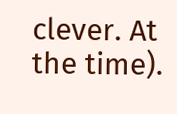clever. At the time).